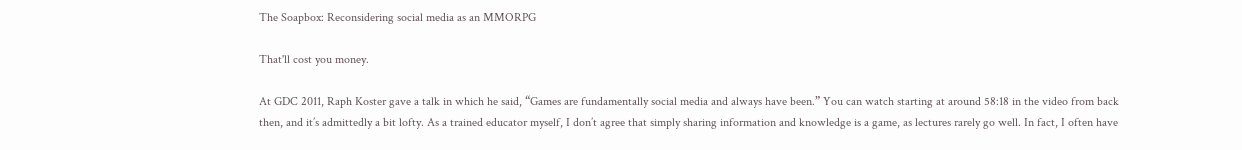The Soapbox: Reconsidering social media as an MMORPG

That'll cost you money.

At GDC 2011, Raph Koster gave a talk in which he said, “Games are fundamentally social media and always have been.” You can watch starting at around 58:18 in the video from back then, and it’s admittedly a bit lofty. As a trained educator myself, I don’t agree that simply sharing information and knowledge is a game, as lectures rarely go well. In fact, I often have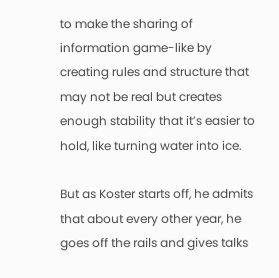to make the sharing of information game-like by creating rules and structure that may not be real but creates enough stability that it’s easier to hold, like turning water into ice.

But as Koster starts off, he admits that about every other year, he goes off the rails and gives talks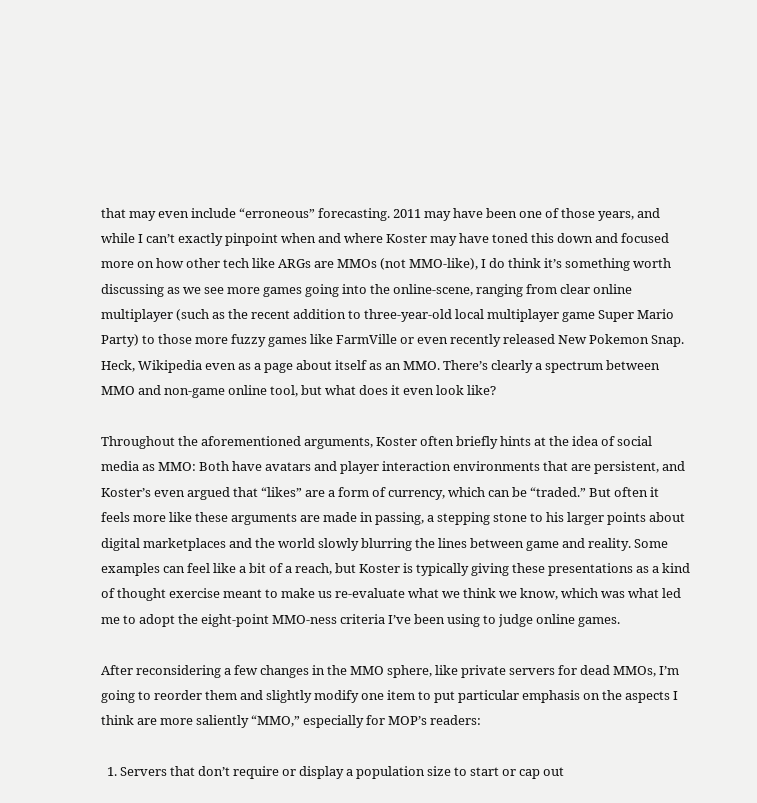that may even include “erroneous” forecasting. 2011 may have been one of those years, and while I can’t exactly pinpoint when and where Koster may have toned this down and focused more on how other tech like ARGs are MMOs (not MMO-like), I do think it’s something worth discussing as we see more games going into the online-scene, ranging from clear online multiplayer (such as the recent addition to three-year-old local multiplayer game Super Mario Party) to those more fuzzy games like FarmVille or even recently released New Pokemon Snap. Heck, Wikipedia even as a page about itself as an MMO. There’s clearly a spectrum between MMO and non-game online tool, but what does it even look like?

Throughout the aforementioned arguments, Koster often briefly hints at the idea of social media as MMO: Both have avatars and player interaction environments that are persistent, and Koster’s even argued that “likes” are a form of currency, which can be “traded.” But often it feels more like these arguments are made in passing, a stepping stone to his larger points about digital marketplaces and the world slowly blurring the lines between game and reality. Some examples can feel like a bit of a reach, but Koster is typically giving these presentations as a kind of thought exercise meant to make us re-evaluate what we think we know, which was what led me to adopt the eight-point MMO-ness criteria I’ve been using to judge online games.

After reconsidering a few changes in the MMO sphere, like private servers for dead MMOs, I’m going to reorder them and slightly modify one item to put particular emphasis on the aspects I think are more saliently “MMO,” especially for MOP’s readers:

  1. Servers that don’t require or display a population size to start or cap out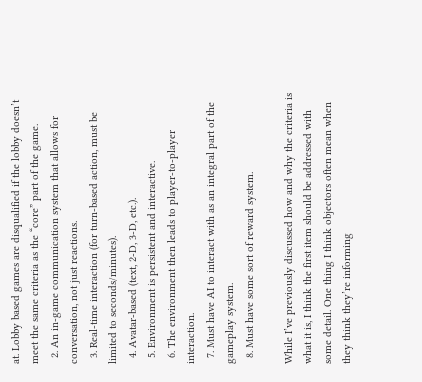at. Lobby based games are disqualified if the lobby doesn’t meet the same criteria as the “core” part of the game.
  2. An in-game communication system that allows for conversation, not just reactions.
  3. Real-time interaction (for turn-based action, must be limited to seconds/minutes).
  4. Avatar-based (text, 2-D, 3-D, etc.).
  5. Environment is persistent and interactive.
  6. The environment then leads to player-to-player interaction.
  7. Must have AI to interact with as an integral part of the gameplay system.
  8. Must have some sort of reward system.

While I’ve previously discussed how and why the criteria is what it is, I think the first item should be addressed with some detail. One thing I think objectors often mean when they think they’re informing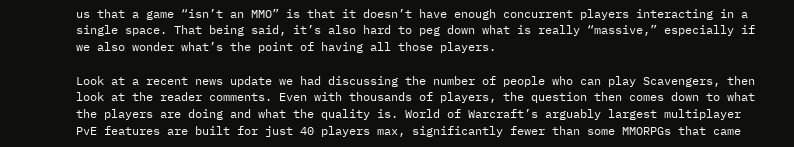us that a game “isn’t an MMO” is that it doesn’t have enough concurrent players interacting in a single space. That being said, it’s also hard to peg down what is really “massive,” especially if we also wonder what’s the point of having all those players.

Look at a recent news update we had discussing the number of people who can play Scavengers, then look at the reader comments. Even with thousands of players, the question then comes down to what the players are doing and what the quality is. World of Warcraft’s arguably largest multiplayer PvE features are built for just 40 players max, significantly fewer than some MMORPGs that came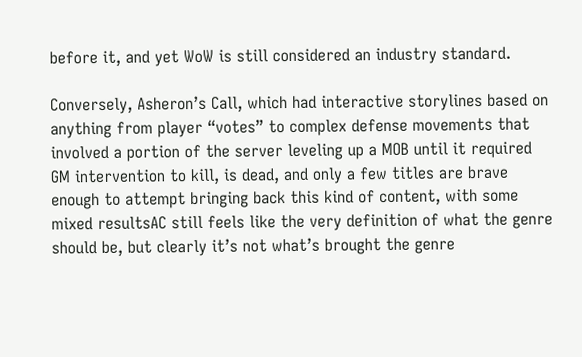before it, and yet WoW is still considered an industry standard.

Conversely, Asheron’s Call, which had interactive storylines based on anything from player “votes” to complex defense movements that involved a portion of the server leveling up a MOB until it required GM intervention to kill, is dead, and only a few titles are brave enough to attempt bringing back this kind of content, with some mixed resultsAC still feels like the very definition of what the genre should be, but clearly it’s not what’s brought the genre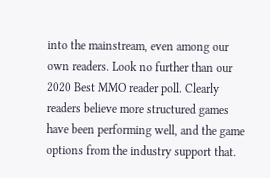into the mainstream, even among our own readers. Look no further than our 2020 Best MMO reader poll. Clearly readers believe more structured games have been performing well, and the game options from the industry support that.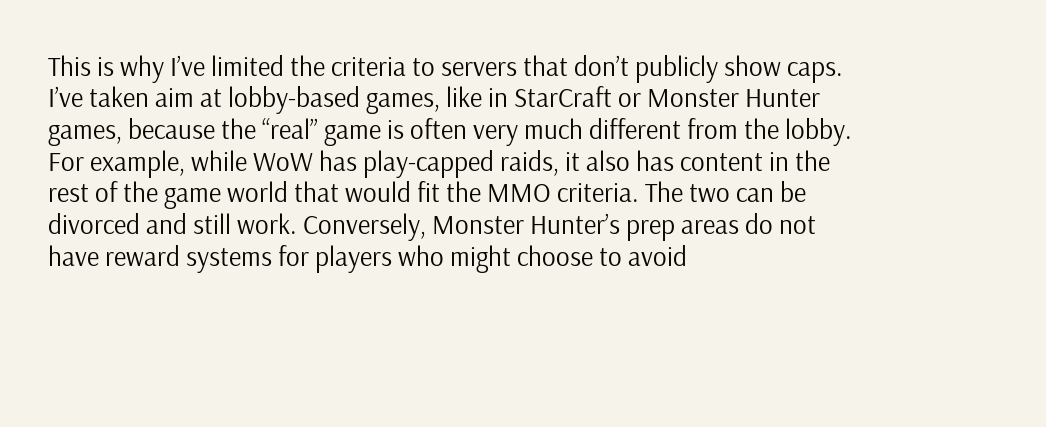This is why I’ve limited the criteria to servers that don’t publicly show caps. I’ve taken aim at lobby-based games, like in StarCraft or Monster Hunter games, because the “real” game is often very much different from the lobby. For example, while WoW has play-capped raids, it also has content in the rest of the game world that would fit the MMO criteria. The two can be divorced and still work. Conversely, Monster Hunter’s prep areas do not have reward systems for players who might choose to avoid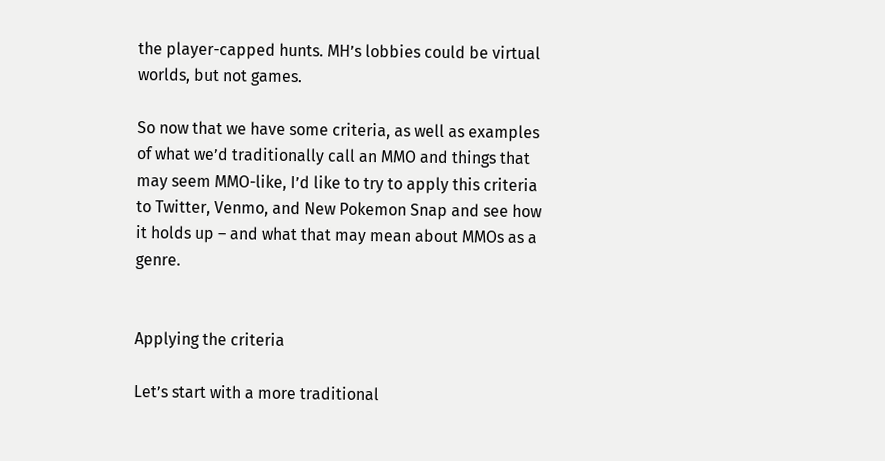the player-capped hunts. MH’s lobbies could be virtual worlds, but not games.

So now that we have some criteria, as well as examples of what we’d traditionally call an MMO and things that may seem MMO-like, I’d like to try to apply this criteria to Twitter, Venmo, and New Pokemon Snap and see how it holds up – and what that may mean about MMOs as a genre.


Applying the criteria

Let’s start with a more traditional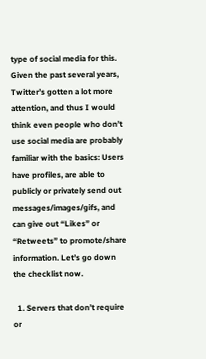type of social media for this. Given the past several years, Twitter’s gotten a lot more attention, and thus I would think even people who don’t use social media are probably familiar with the basics: Users have profiles, are able to publicly or privately send out messages/images/gifs, and can give out “Likes” or “Retweets” to promote/share information. Let’s go down the checklist now.

  1. Servers that don’t require or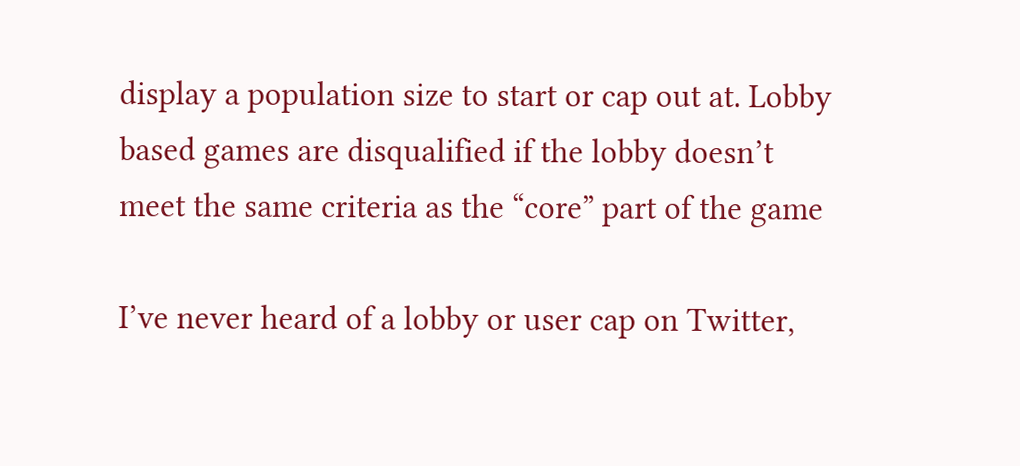display a population size to start or cap out at. Lobby based games are disqualified if the lobby doesn’t meet the same criteria as the “core” part of the game

I’ve never heard of a lobby or user cap on Twitter,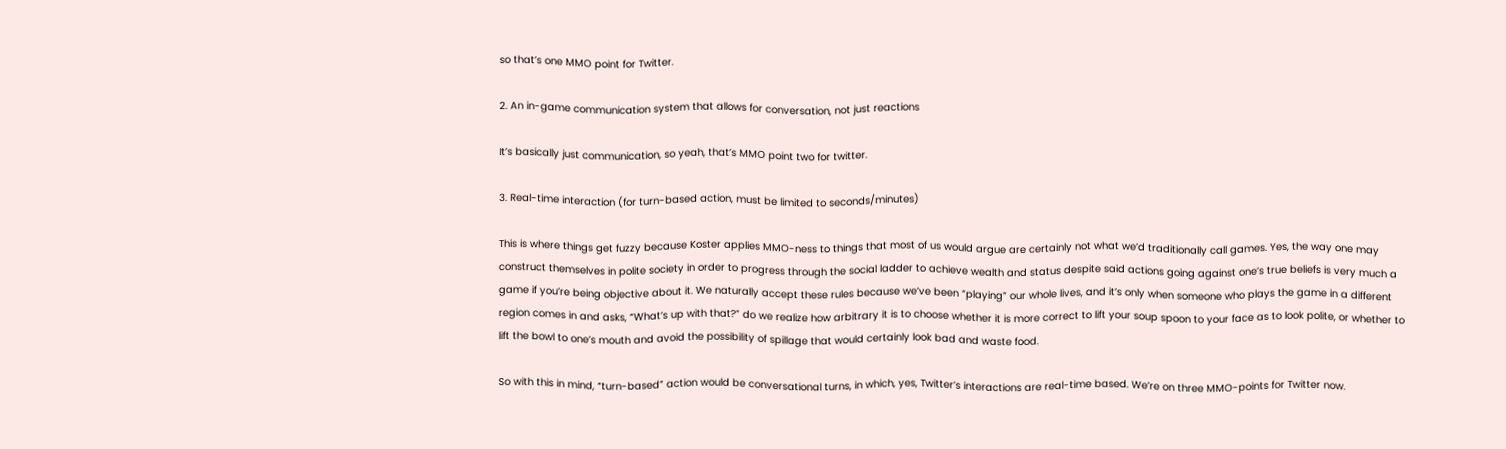so that’s one MMO point for Twitter.

2. An in-game communication system that allows for conversation, not just reactions

It’s basically just communication, so yeah, that’s MMO point two for twitter.

3. Real-time interaction (for turn-based action, must be limited to seconds/minutes)

This is where things get fuzzy because Koster applies MMO-ness to things that most of us would argue are certainly not what we’d traditionally call games. Yes, the way one may construct themselves in polite society in order to progress through the social ladder to achieve wealth and status despite said actions going against one’s true beliefs is very much a game if you’re being objective about it. We naturally accept these rules because we’ve been “playing” our whole lives, and it’s only when someone who plays the game in a different region comes in and asks, “What’s up with that?” do we realize how arbitrary it is to choose whether it is more correct to lift your soup spoon to your face as to look polite, or whether to lift the bowl to one’s mouth and avoid the possibility of spillage that would certainly look bad and waste food.

So with this in mind, “turn-based” action would be conversational turns, in which, yes, Twitter’s interactions are real-time based. We’re on three MMO-points for Twitter now.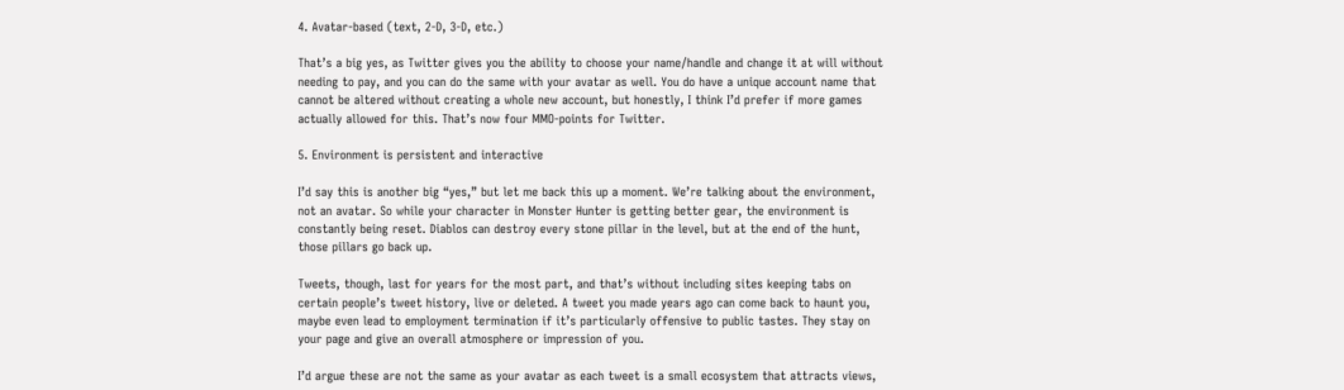4. Avatar-based (text, 2-D, 3-D, etc.)

That’s a big yes, as Twitter gives you the ability to choose your name/handle and change it at will without needing to pay, and you can do the same with your avatar as well. You do have a unique account name that cannot be altered without creating a whole new account, but honestly, I think I’d prefer if more games actually allowed for this. That’s now four MMO-points for Twitter.

5. Environment is persistent and interactive

I’d say this is another big “yes,” but let me back this up a moment. We’re talking about the environment, not an avatar. So while your character in Monster Hunter is getting better gear, the environment is constantly being reset. Diablos can destroy every stone pillar in the level, but at the end of the hunt, those pillars go back up.

Tweets, though, last for years for the most part, and that’s without including sites keeping tabs on certain people’s tweet history, live or deleted. A tweet you made years ago can come back to haunt you, maybe even lead to employment termination if it’s particularly offensive to public tastes. They stay on your page and give an overall atmosphere or impression of you.

I’d argue these are not the same as your avatar as each tweet is a small ecosystem that attracts views,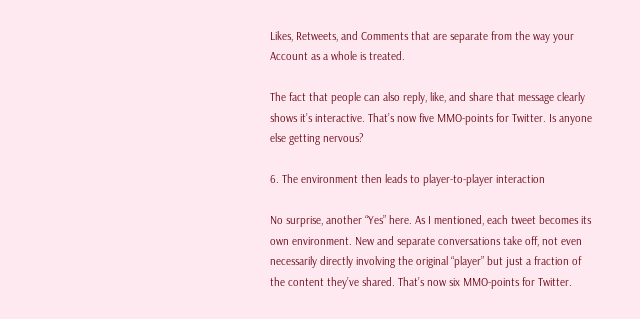Likes, Retweets, and Comments that are separate from the way your Account as a whole is treated.

The fact that people can also reply, like, and share that message clearly shows it’s interactive. That’s now five MMO-points for Twitter. Is anyone else getting nervous?

6. The environment then leads to player-to-player interaction

No surprise, another “Yes” here. As I mentioned, each tweet becomes its own environment. New and separate conversations take off, not even necessarily directly involving the original “player” but just a fraction of the content they’ve shared. That’s now six MMO-points for Twitter.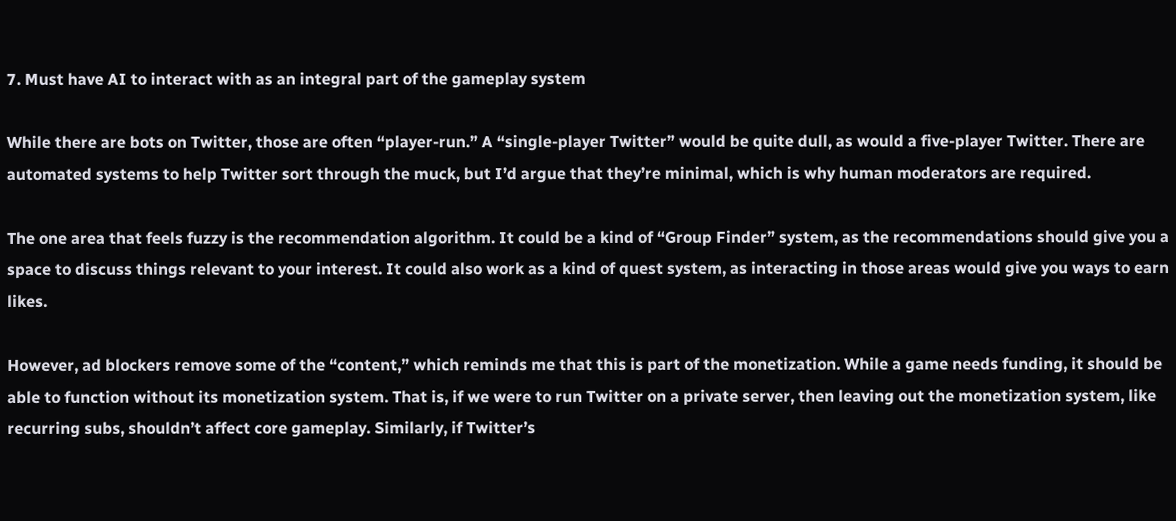7. Must have AI to interact with as an integral part of the gameplay system

While there are bots on Twitter, those are often “player-run.” A “single-player Twitter” would be quite dull, as would a five-player Twitter. There are automated systems to help Twitter sort through the muck, but I’d argue that they’re minimal, which is why human moderators are required.

The one area that feels fuzzy is the recommendation algorithm. It could be a kind of “Group Finder” system, as the recommendations should give you a space to discuss things relevant to your interest. It could also work as a kind of quest system, as interacting in those areas would give you ways to earn likes.

However, ad blockers remove some of the “content,” which reminds me that this is part of the monetization. While a game needs funding, it should be able to function without its monetization system. That is, if we were to run Twitter on a private server, then leaving out the monetization system, like recurring subs, shouldn’t affect core gameplay. Similarly, if Twitter’s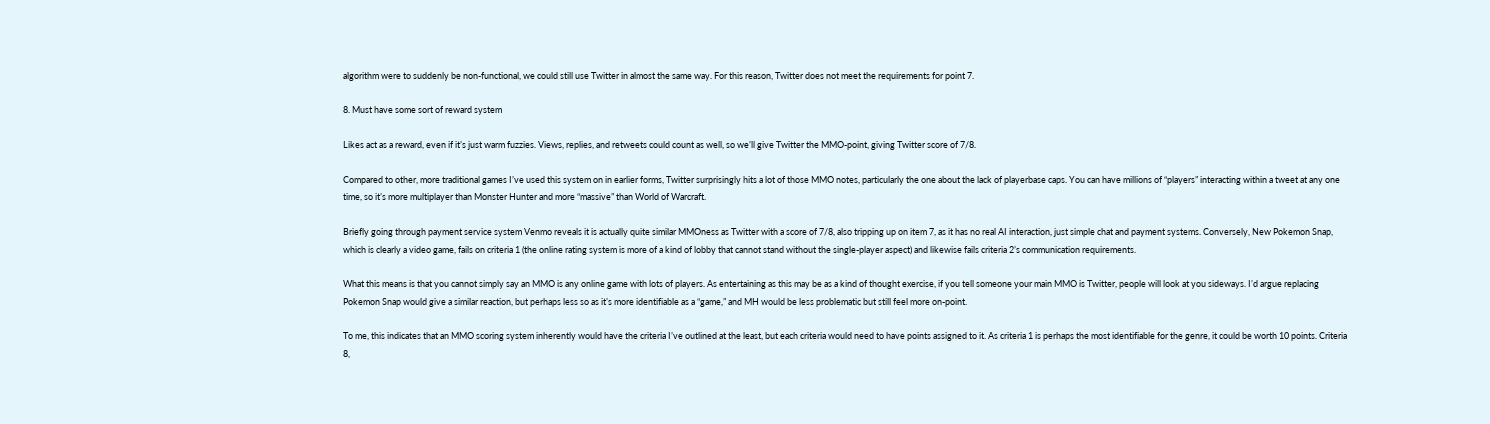algorithm were to suddenly be non-functional, we could still use Twitter in almost the same way. For this reason, Twitter does not meet the requirements for point 7.

8. Must have some sort of reward system

Likes act as a reward, even if it’s just warm fuzzies. Views, replies, and retweets could count as well, so we’ll give Twitter the MMO-point, giving Twitter score of 7/8.

Compared to other, more traditional games I’ve used this system on in earlier forms, Twitter surprisingly hits a lot of those MMO notes, particularly the one about the lack of playerbase caps. You can have millions of “players” interacting within a tweet at any one time, so it’s more multiplayer than Monster Hunter and more “massive” than World of Warcraft.

Briefly going through payment service system Venmo reveals it is actually quite similar MMOness as Twitter with a score of 7/8, also tripping up on item 7, as it has no real AI interaction, just simple chat and payment systems. Conversely, New Pokemon Snap, which is clearly a video game, fails on criteria 1 (the online rating system is more of a kind of lobby that cannot stand without the single-player aspect) and likewise fails criteria 2’s communication requirements.

What this means is that you cannot simply say an MMO is any online game with lots of players. As entertaining as this may be as a kind of thought exercise, if you tell someone your main MMO is Twitter, people will look at you sideways. I’d argue replacing Pokemon Snap would give a similar reaction, but perhaps less so as it’s more identifiable as a “game,” and MH would be less problematic but still feel more on-point.

To me, this indicates that an MMO scoring system inherently would have the criteria I’ve outlined at the least, but each criteria would need to have points assigned to it. As criteria 1 is perhaps the most identifiable for the genre, it could be worth 10 points. Criteria 8,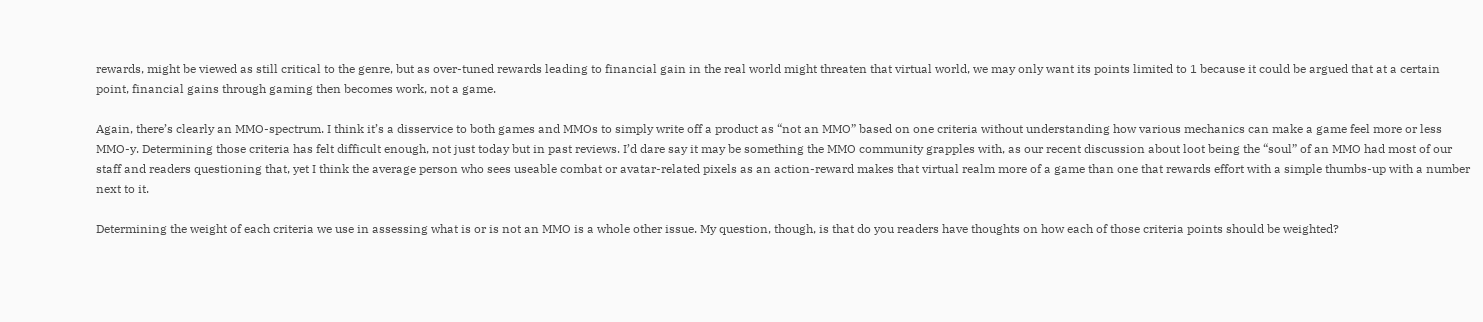rewards, might be viewed as still critical to the genre, but as over-tuned rewards leading to financial gain in the real world might threaten that virtual world, we may only want its points limited to 1 because it could be argued that at a certain point, financial gains through gaming then becomes work, not a game.

Again, there’s clearly an MMO-spectrum. I think it’s a disservice to both games and MMOs to simply write off a product as “not an MMO” based on one criteria without understanding how various mechanics can make a game feel more or less MMO-y. Determining those criteria has felt difficult enough, not just today but in past reviews. I’d dare say it may be something the MMO community grapples with, as our recent discussion about loot being the “soul” of an MMO had most of our staff and readers questioning that, yet I think the average person who sees useable combat or avatar-related pixels as an action-reward makes that virtual realm more of a game than one that rewards effort with a simple thumbs-up with a number next to it.

Determining the weight of each criteria we use in assessing what is or is not an MMO is a whole other issue. My question, though, is that do you readers have thoughts on how each of those criteria points should be weighted?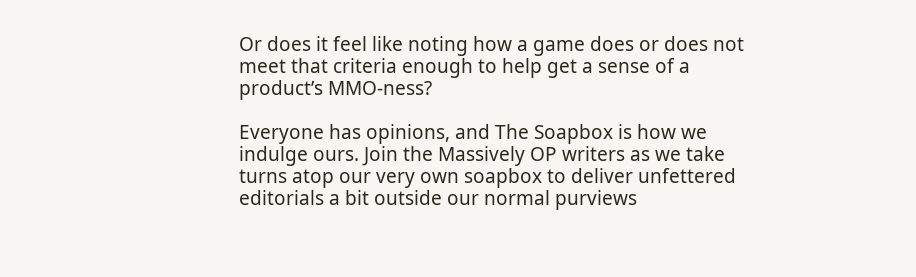Or does it feel like noting how a game does or does not meet that criteria enough to help get a sense of a product’s MMO-ness?

Everyone has opinions, and The Soapbox is how we indulge ours. Join the Massively OP writers as we take turns atop our very own soapbox to deliver unfettered editorials a bit outside our normal purviews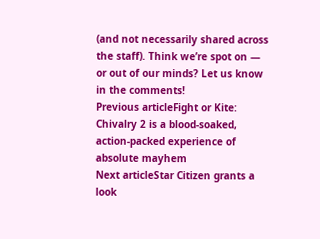(and not necessarily shared across the staff). Think we’re spot on — or out of our minds? Let us know in the comments!
Previous articleFight or Kite: Chivalry 2 is a blood-soaked, action-packed experience of absolute mayhem
Next articleStar Citizen grants a look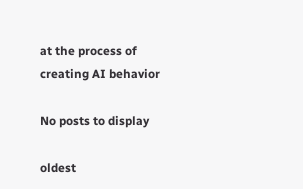at the process of creating AI behavior

No posts to display

oldest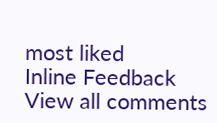most liked
Inline Feedback
View all comments